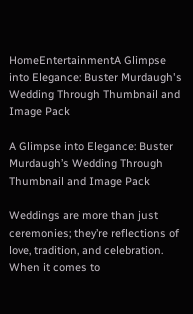HomeEntertainmentA Glimpse into Elegance: Buster Murdaugh's Wedding Through Thumbnail and Image Pack

A Glimpse into Elegance: Buster Murdaugh’s Wedding Through Thumbnail and Image Pack

Weddings are more than just ceremonies; they’re reflections of love, tradition, and celebration. When it comes to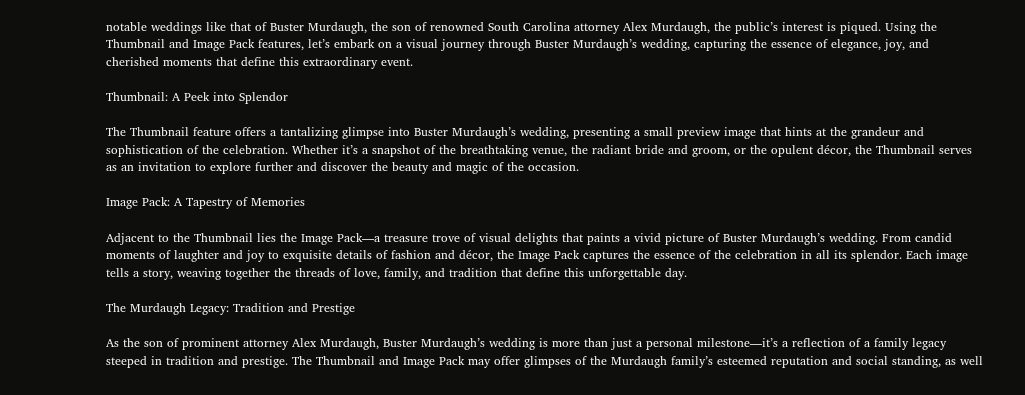notable weddings like that of Buster Murdaugh, the son of renowned South Carolina attorney Alex Murdaugh, the public’s interest is piqued. Using the Thumbnail and Image Pack features, let’s embark on a visual journey through Buster Murdaugh’s wedding, capturing the essence of elegance, joy, and cherished moments that define this extraordinary event.

Thumbnail: A Peek into Splendor

The Thumbnail feature offers a tantalizing glimpse into Buster Murdaugh’s wedding, presenting a small preview image that hints at the grandeur and sophistication of the celebration. Whether it’s a snapshot of the breathtaking venue, the radiant bride and groom, or the opulent décor, the Thumbnail serves as an invitation to explore further and discover the beauty and magic of the occasion.

Image Pack: A Tapestry of Memories

Adjacent to the Thumbnail lies the Image Pack—a treasure trove of visual delights that paints a vivid picture of Buster Murdaugh’s wedding. From candid moments of laughter and joy to exquisite details of fashion and décor, the Image Pack captures the essence of the celebration in all its splendor. Each image tells a story, weaving together the threads of love, family, and tradition that define this unforgettable day.

The Murdaugh Legacy: Tradition and Prestige

As the son of prominent attorney Alex Murdaugh, Buster Murdaugh’s wedding is more than just a personal milestone—it’s a reflection of a family legacy steeped in tradition and prestige. The Thumbnail and Image Pack may offer glimpses of the Murdaugh family’s esteemed reputation and social standing, as well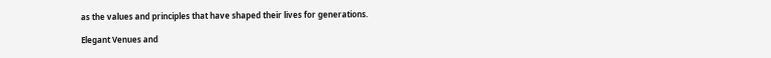as the values and principles that have shaped their lives for generations.

Elegant Venues and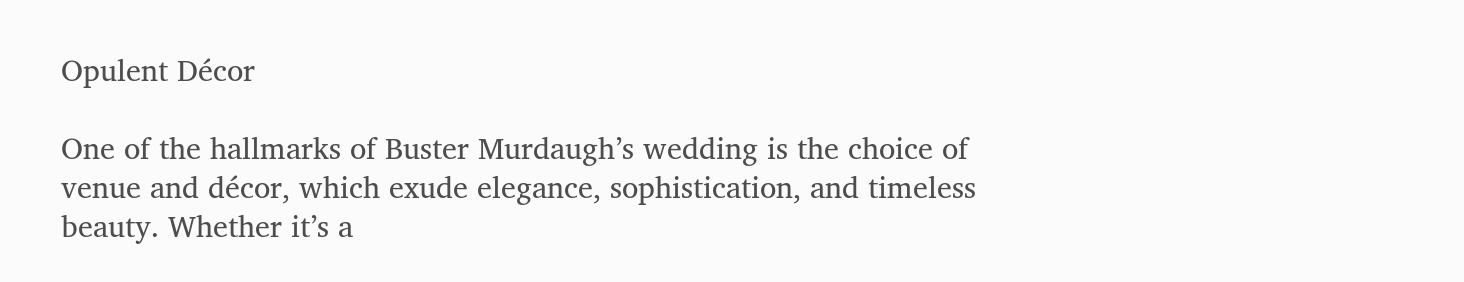Opulent Décor

One of the hallmarks of Buster Murdaugh’s wedding is the choice of venue and décor, which exude elegance, sophistication, and timeless beauty. Whether it’s a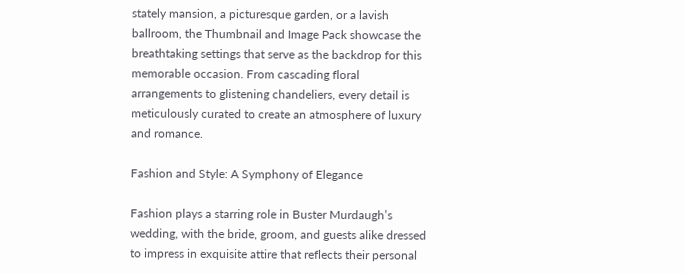stately mansion, a picturesque garden, or a lavish ballroom, the Thumbnail and Image Pack showcase the breathtaking settings that serve as the backdrop for this memorable occasion. From cascading floral arrangements to glistening chandeliers, every detail is meticulously curated to create an atmosphere of luxury and romance.

Fashion and Style: A Symphony of Elegance

Fashion plays a starring role in Buster Murdaugh’s wedding, with the bride, groom, and guests alike dressed to impress in exquisite attire that reflects their personal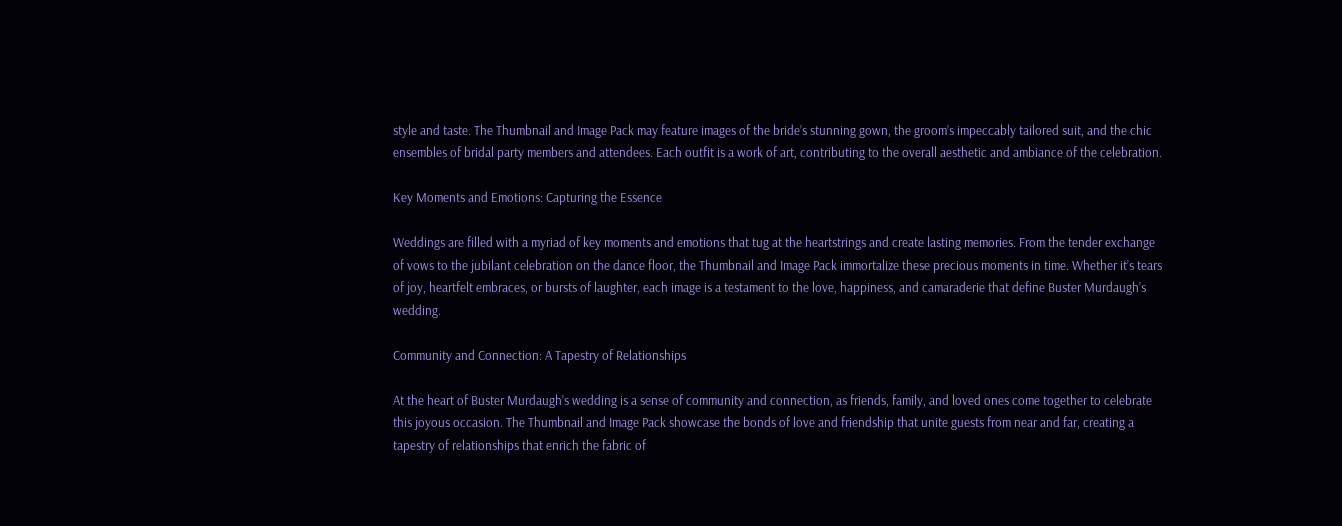style and taste. The Thumbnail and Image Pack may feature images of the bride’s stunning gown, the groom’s impeccably tailored suit, and the chic ensembles of bridal party members and attendees. Each outfit is a work of art, contributing to the overall aesthetic and ambiance of the celebration.

Key Moments and Emotions: Capturing the Essence

Weddings are filled with a myriad of key moments and emotions that tug at the heartstrings and create lasting memories. From the tender exchange of vows to the jubilant celebration on the dance floor, the Thumbnail and Image Pack immortalize these precious moments in time. Whether it’s tears of joy, heartfelt embraces, or bursts of laughter, each image is a testament to the love, happiness, and camaraderie that define Buster Murdaugh’s wedding.

Community and Connection: A Tapestry of Relationships

At the heart of Buster Murdaugh’s wedding is a sense of community and connection, as friends, family, and loved ones come together to celebrate this joyous occasion. The Thumbnail and Image Pack showcase the bonds of love and friendship that unite guests from near and far, creating a tapestry of relationships that enrich the fabric of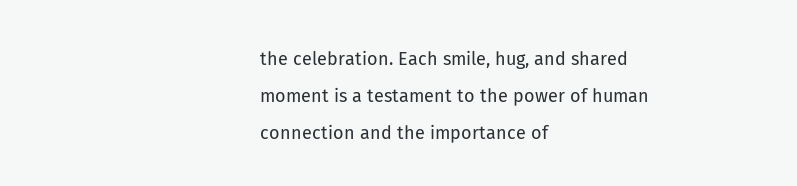the celebration. Each smile, hug, and shared moment is a testament to the power of human connection and the importance of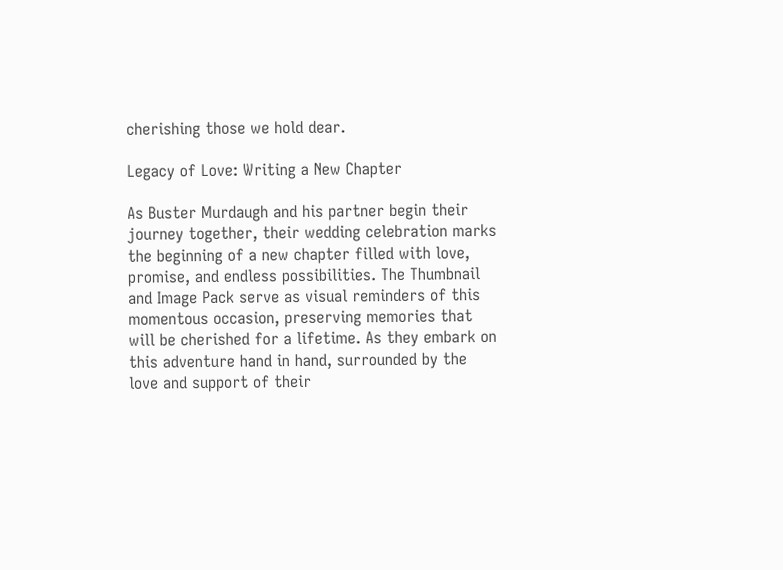cherishing those we hold dear.

Legacy of Love: Writing a New Chapter

As Buster Murdaugh and his partner begin their journey together, their wedding celebration marks the beginning of a new chapter filled with love, promise, and endless possibilities. The Thumbnail and Image Pack serve as visual reminders of this momentous occasion, preserving memories that will be cherished for a lifetime. As they embark on this adventure hand in hand, surrounded by the love and support of their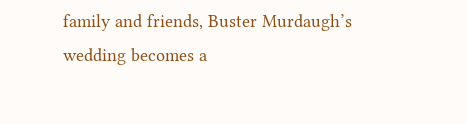family and friends, Buster Murdaugh’s wedding becomes a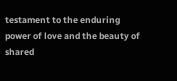testament to the enduring power of love and the beauty of shared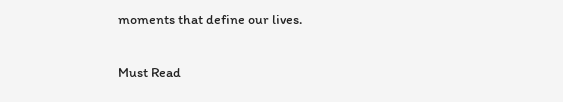moments that define our lives.

Must Read